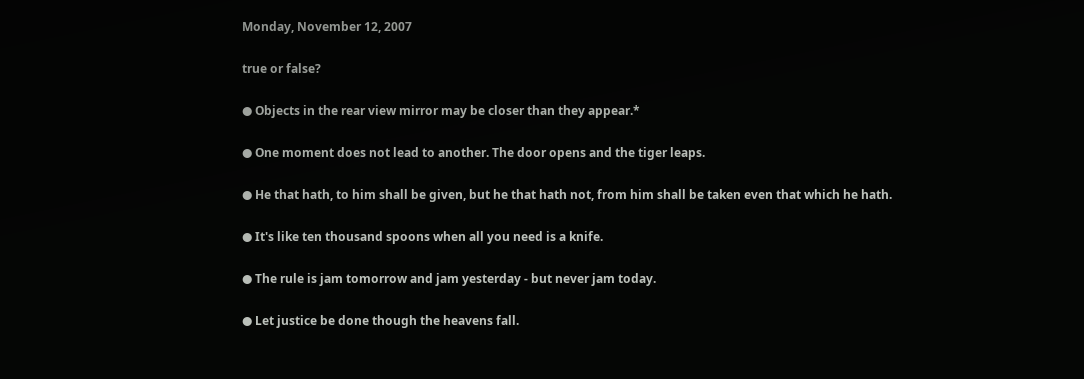Monday, November 12, 2007

true or false?

● Objects in the rear view mirror may be closer than they appear.*

● One moment does not lead to another. The door opens and the tiger leaps.

● He that hath, to him shall be given, but he that hath not, from him shall be taken even that which he hath.

● It's like ten thousand spoons when all you need is a knife.

● The rule is jam tomorrow and jam yesterday - but never jam today.

● Let justice be done though the heavens fall.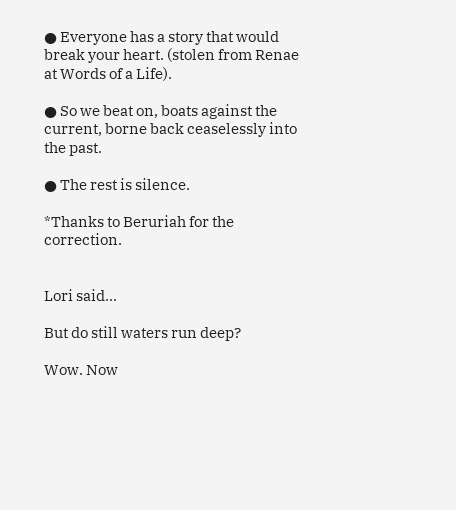● Everyone has a story that would break your heart. (stolen from Renae at Words of a Life).

● So we beat on, boats against the current, borne back ceaselessly into the past.

● The rest is silence.

*Thanks to Beruriah for the correction.


Lori said...

But do still waters run deep?

Wow. Now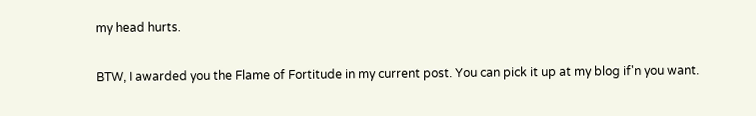my head hurts.

BTW, I awarded you the Flame of Fortitude in my current post. You can pick it up at my blog if'n you want.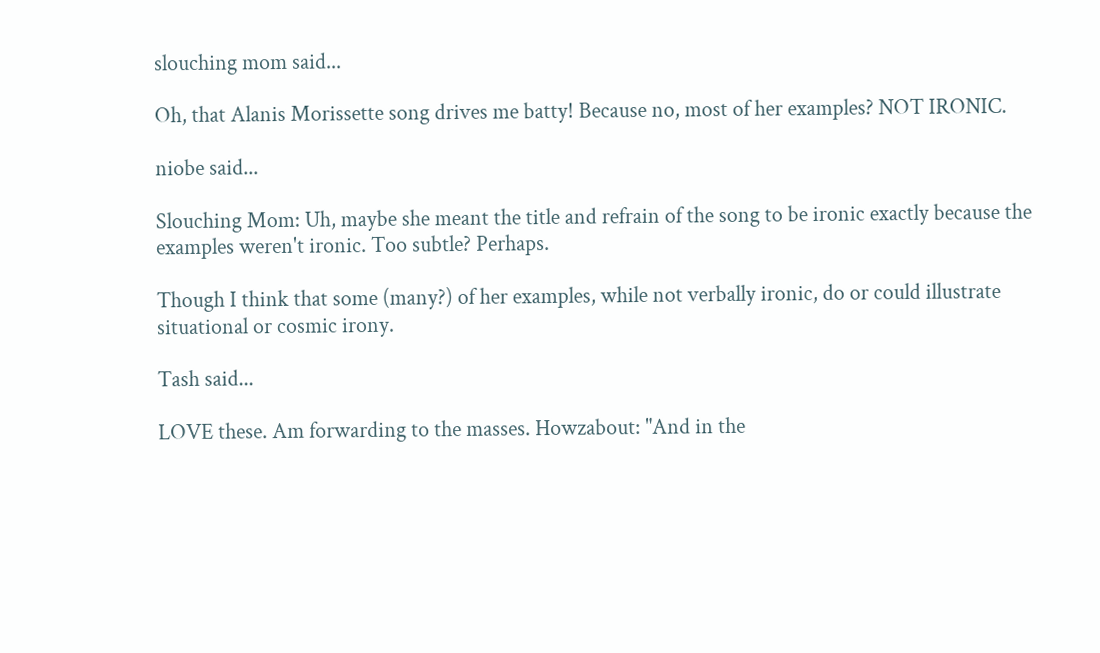slouching mom said...

Oh, that Alanis Morissette song drives me batty! Because no, most of her examples? NOT IRONIC.

niobe said...

Slouching Mom: Uh, maybe she meant the title and refrain of the song to be ironic exactly because the examples weren't ironic. Too subtle? Perhaps.

Though I think that some (many?) of her examples, while not verbally ironic, do or could illustrate situational or cosmic irony.

Tash said...

LOVE these. Am forwarding to the masses. Howzabout: "And in the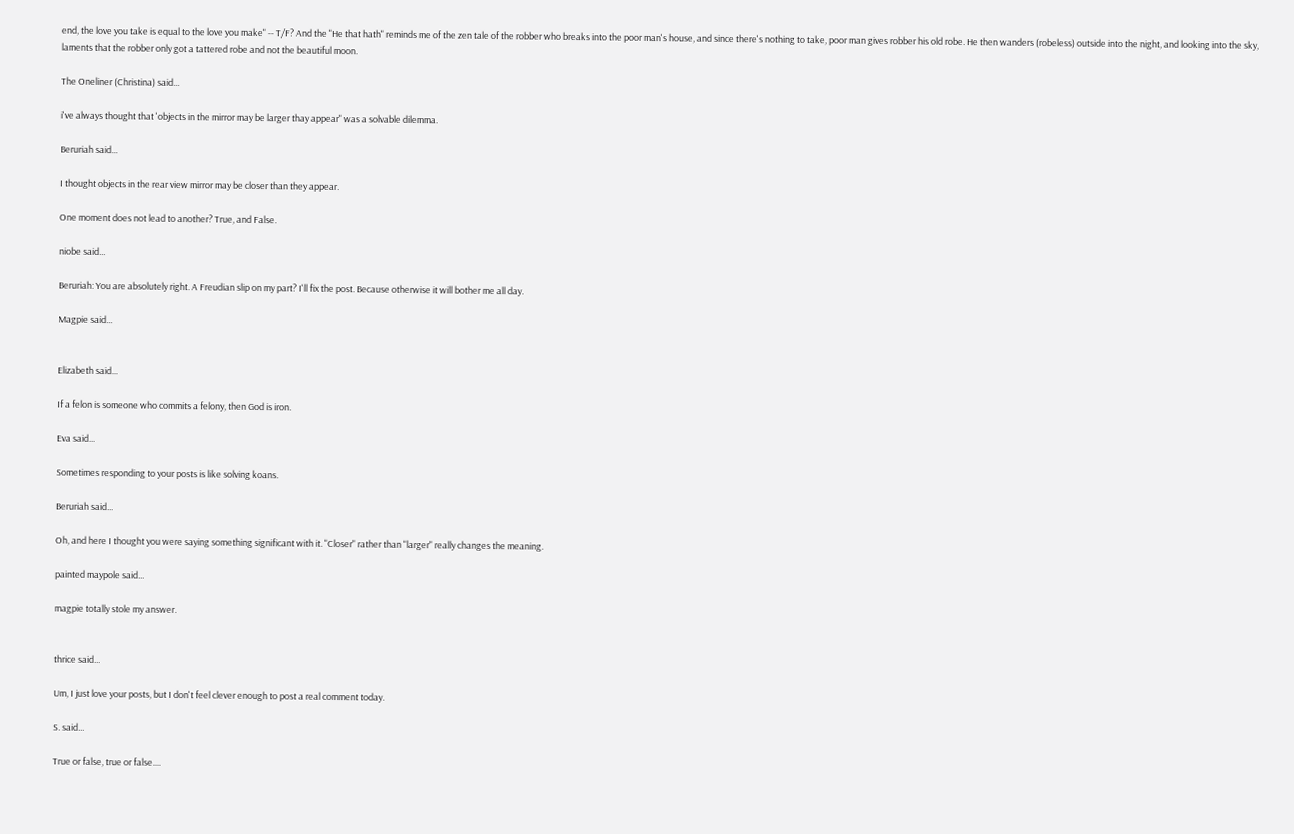end, the love you take is equal to the love you make" -- T/F? And the "He that hath" reminds me of the zen tale of the robber who breaks into the poor man's house, and since there's nothing to take, poor man gives robber his old robe. He then wanders (robeless) outside into the night, and looking into the sky, laments that the robber only got a tattered robe and not the beautiful moon.

The Oneliner (Christina) said...

i've always thought that 'objects in the mirror may be larger thay appear" was a solvable dilemma.

Beruriah said...

I thought objects in the rear view mirror may be closer than they appear.

One moment does not lead to another? True, and False.

niobe said...

Beruriah: You are absolutely right. A Freudian slip on my part? I'll fix the post. Because otherwise it will bother me all day.

Magpie said...


Elizabeth said...

If a felon is someone who commits a felony, then God is iron.

Eva said...

Sometimes responding to your posts is like solving koans.

Beruriah said...

Oh, and here I thought you were saying something significant with it. "Closer" rather than "larger" really changes the meaning.

painted maypole said...

magpie totally stole my answer.


thrice said...

Um, I just love your posts, but I don't feel clever enough to post a real comment today.

S. said...

True or false, true or false....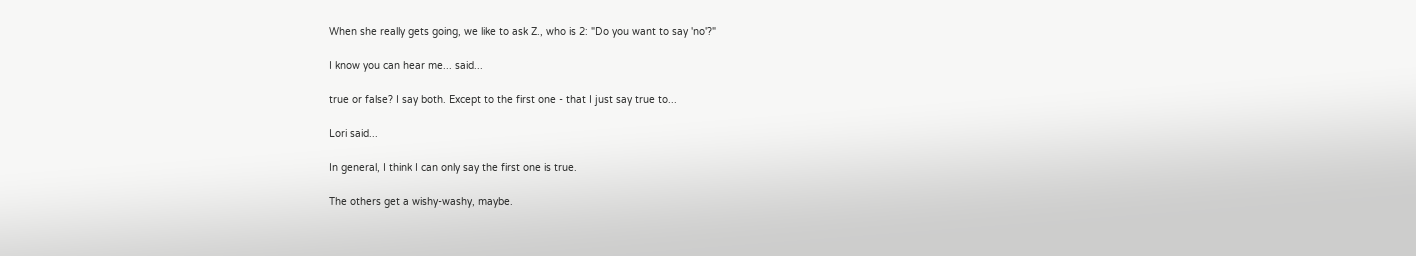When she really gets going, we like to ask Z., who is 2: "Do you want to say 'no'?"

I know you can hear me... said...

true or false? I say both. Except to the first one - that I just say true to...

Lori said...

In general, I think I can only say the first one is true.

The others get a wishy-washy, maybe.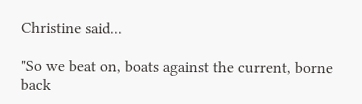Christine said...

"So we beat on, boats against the current, borne back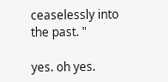ceaselessly into the past. "

yes. oh yes.